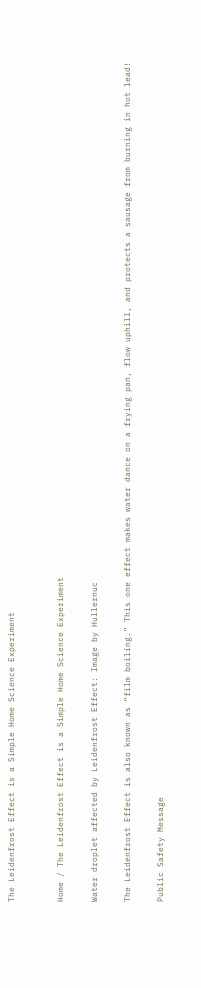The Leidenfrost Effect is a Simple Home Science Experiment


Home / The Leidenfrost Effect is a Simple Home Science Experiment

Water droplet affected by Leidenfrost Effect: Image by Hullernuc

The Leidenfrost Effect is also known as “film boiling.” This one effect makes water dance on a frying pan, flow uphill, and protects a sausage from burning in hot lead!

Public Safety Message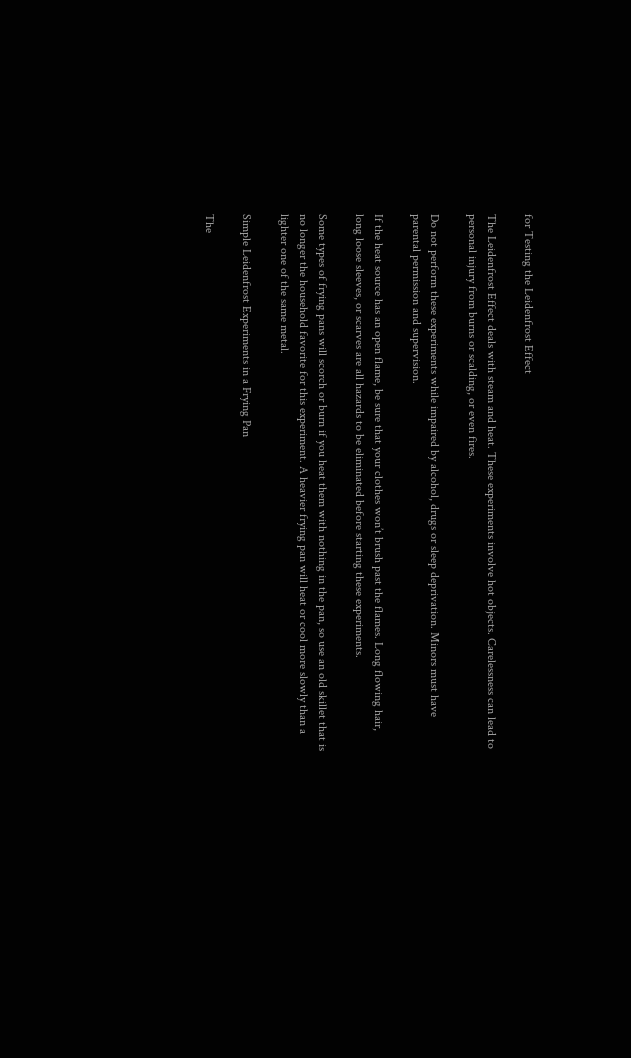for Testing the Leidenfrost Effect

The Leidenfrost Effect deals with steam and heat. These experiments involve hot objects. Carelessness can lead to personal injury from burns or scalding, or even fires.

Do not perform these experiments while impaired by alcohol, drugs or sleep deprivation. Minors must have parental permission and supervision.

If the heat source has an open flame, be sure that your clothes won’t brush past the flames. Long flowing hair, long loose sleeves, or scarves are all hazards to be eliminated before starting these experiments.

Some types of frying pans will scorch or burn if you heat them with nothing in the pan, so use an old skillet that is no longer the household favorite for this experiment. A heavier frying pan will heat or cool more slowly than a lighter one of the same metal.

Simple Leidenfrost Experiments in a Frying Pan

The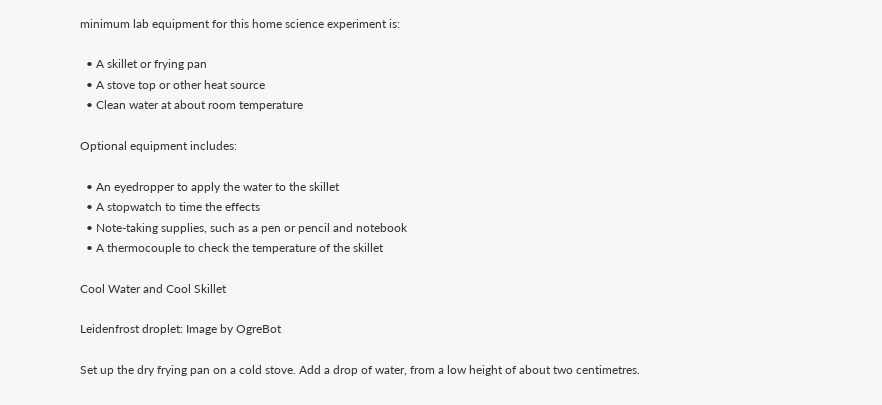minimum lab equipment for this home science experiment is:

  • A skillet or frying pan
  • A stove top or other heat source
  • Clean water at about room temperature

Optional equipment includes:

  • An eyedropper to apply the water to the skillet
  • A stopwatch to time the effects
  • Note-taking supplies, such as a pen or pencil and notebook
  • A thermocouple to check the temperature of the skillet

Cool Water and Cool Skillet

Leidenfrost droplet: Image by OgreBot

Set up the dry frying pan on a cold stove. Add a drop of water, from a low height of about two centimetres.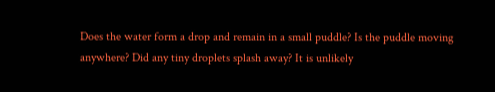Does the water form a drop and remain in a small puddle? Is the puddle moving anywhere? Did any tiny droplets splash away? It is unlikely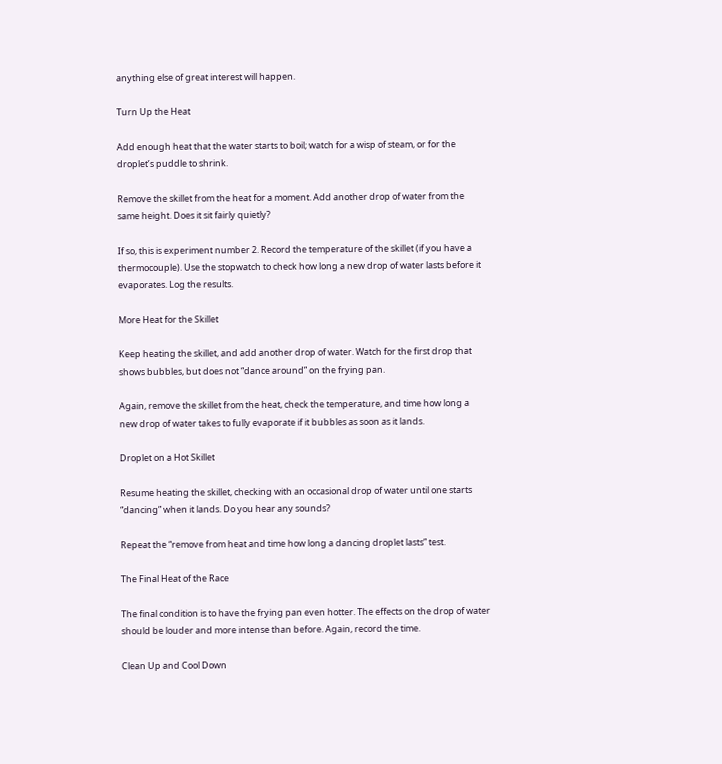anything else of great interest will happen.

Turn Up the Heat

Add enough heat that the water starts to boil; watch for a wisp of steam, or for the droplet’s puddle to shrink.

Remove the skillet from the heat for a moment. Add another drop of water from the same height. Does it sit fairly quietly?

If so, this is experiment number 2. Record the temperature of the skillet (if you have a thermocouple). Use the stopwatch to check how long a new drop of water lasts before it evaporates. Log the results.

More Heat for the Skillet

Keep heating the skillet, and add another drop of water. Watch for the first drop that shows bubbles, but does not “dance around” on the frying pan.

Again, remove the skillet from the heat, check the temperature, and time how long a new drop of water takes to fully evaporate if it bubbles as soon as it lands.

Droplet on a Hot Skillet

Resume heating the skillet, checking with an occasional drop of water until one starts “dancing” when it lands. Do you hear any sounds?

Repeat the “remove from heat and time how long a dancing droplet lasts” test.

The Final Heat of the Race

The final condition is to have the frying pan even hotter. The effects on the drop of water should be louder and more intense than before. Again, record the time.

Clean Up and Cool Down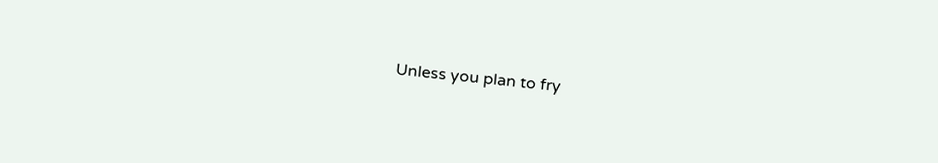Unless you plan to fry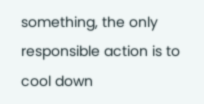something, the only responsible action is to cool down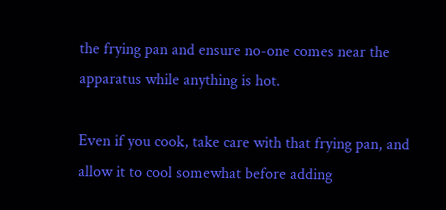the frying pan and ensure no-one comes near the apparatus while anything is hot.

Even if you cook, take care with that frying pan, and allow it to cool somewhat before adding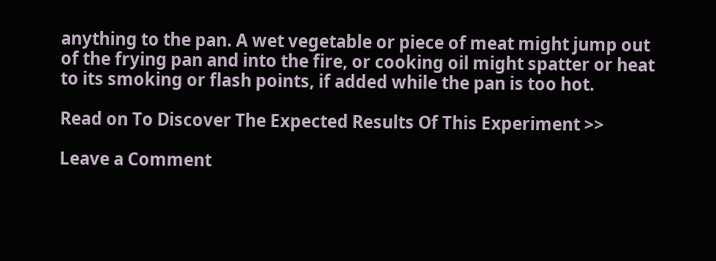anything to the pan. A wet vegetable or piece of meat might jump out of the frying pan and into the fire, or cooking oil might spatter or heat to its smoking or flash points, if added while the pan is too hot.

Read on To Discover The Expected Results Of This Experiment >>

Leave a Comment